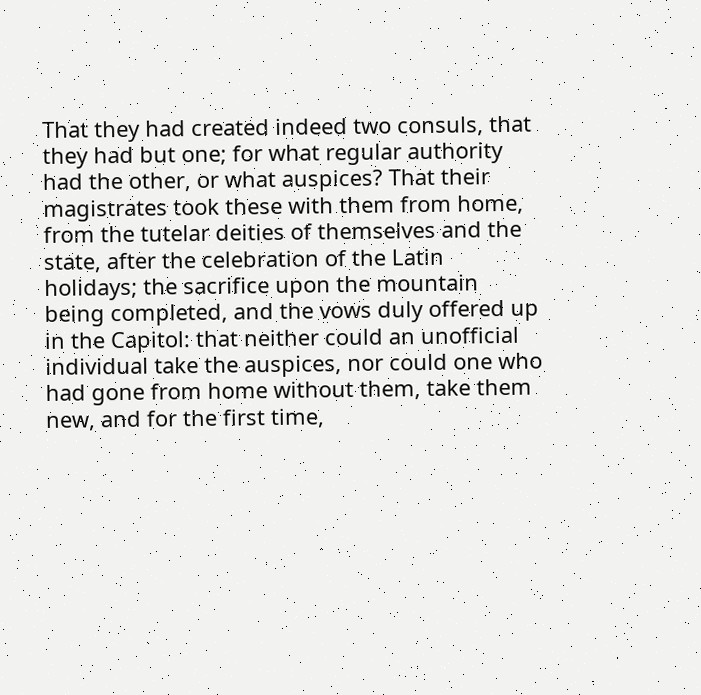That they had created indeed two consuls, that they had but one; for what regular authority had the other, or what auspices? That their magistrates took these with them from home, from the tutelar deities of themselves and the state, after the celebration of the Latin holidays; the sacrifice upon the mountain being completed, and the vows duly offered up in the Capitol: that neither could an unofficial individual take the auspices, nor could one who had gone from home without them, take them new, and for the first time,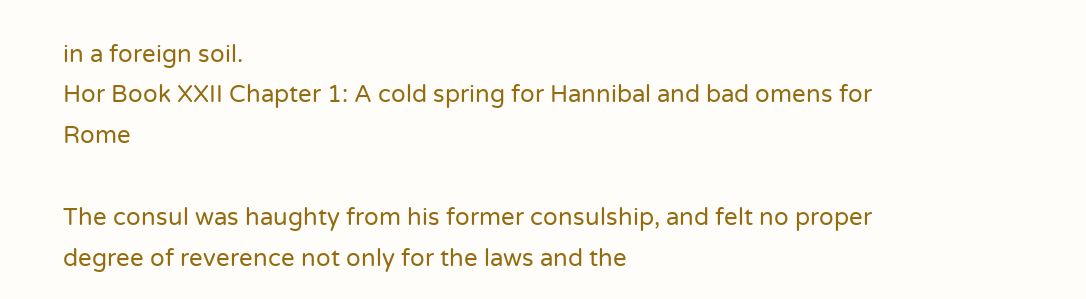in a foreign soil.
Hor Book XXII Chapter 1: A cold spring for Hannibal and bad omens for Rome

The consul was haughty from his former consulship, and felt no proper degree of reverence not only for the laws and the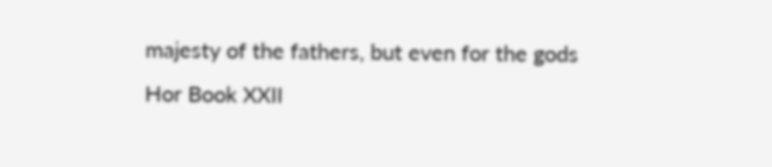majesty of the fathers, but even for the gods
Hor Book XXII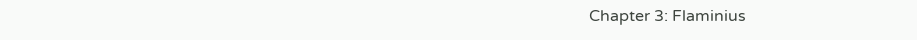Chapter 3: Flaminius